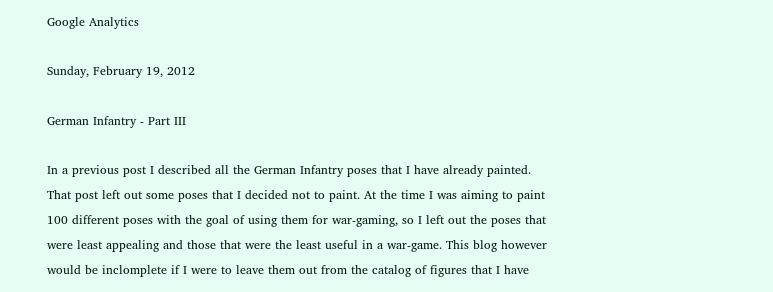Google Analytics

Sunday, February 19, 2012

German Infantry - Part III

In a previous post I described all the German Infantry poses that I have already painted. That post left out some poses that I decided not to paint. At the time I was aiming to paint 100 different poses with the goal of using them for war-gaming, so I left out the poses that were least appealing and those that were the least useful in a war-game. This blog however would be inclomplete if I were to leave them out from the catalog of figures that I have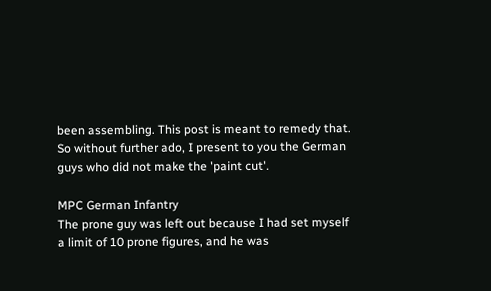been assembling. This post is meant to remedy that. So without further ado, I present to you the German guys who did not make the 'paint cut'.

MPC German Infantry
The prone guy was left out because I had set myself a limit of 10 prone figures, and he was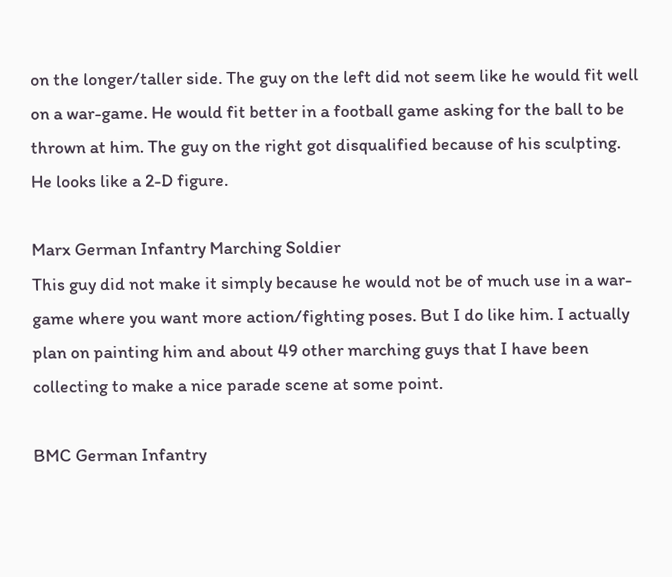on the longer/taller side. The guy on the left did not seem like he would fit well on a war-game. He would fit better in a football game asking for the ball to be thrown at him. The guy on the right got disqualified because of his sculpting. He looks like a 2-D figure.

Marx German Infantry Marching Soldier
This guy did not make it simply because he would not be of much use in a war-game where you want more action/fighting poses. But I do like him. I actually plan on painting him and about 49 other marching guys that I have been collecting to make a nice parade scene at some point.

BMC German Infantry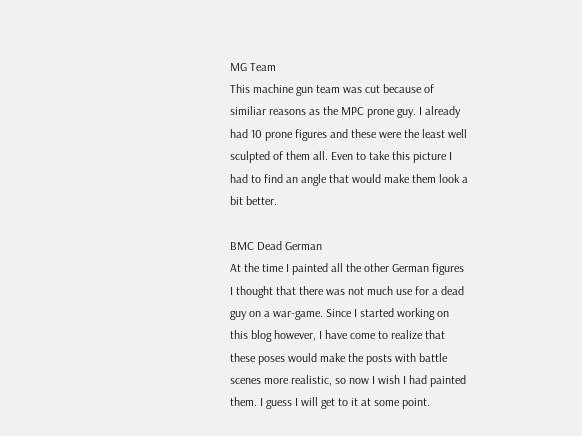MG Team
This machine gun team was cut because of similiar reasons as the MPC prone guy. I already had 10 prone figures and these were the least well sculpted of them all. Even to take this picture I had to find an angle that would make them look a bit better.

BMC Dead German
At the time I painted all the other German figures I thought that there was not much use for a dead guy on a war-game. Since I started working on this blog however, I have come to realize that these poses would make the posts with battle scenes more realistic, so now I wish I had painted them. I guess I will get to it at some point.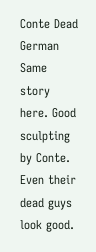Conte Dead German
Same story here. Good sculpting by Conte. Even their dead guys look good.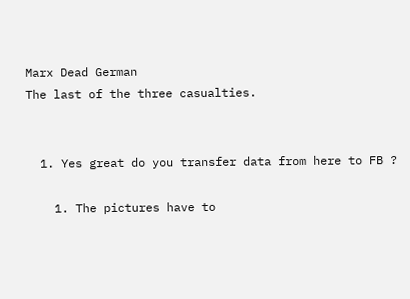Marx Dead German
The last of the three casualties.


  1. Yes great do you transfer data from here to FB ?

    1. The pictures have to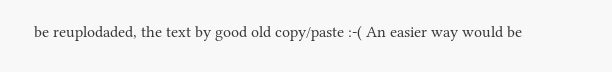be reuplodaded, the text by good old copy/paste :-( An easier way would be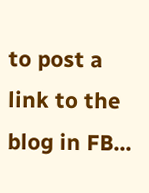to post a link to the blog in FB...